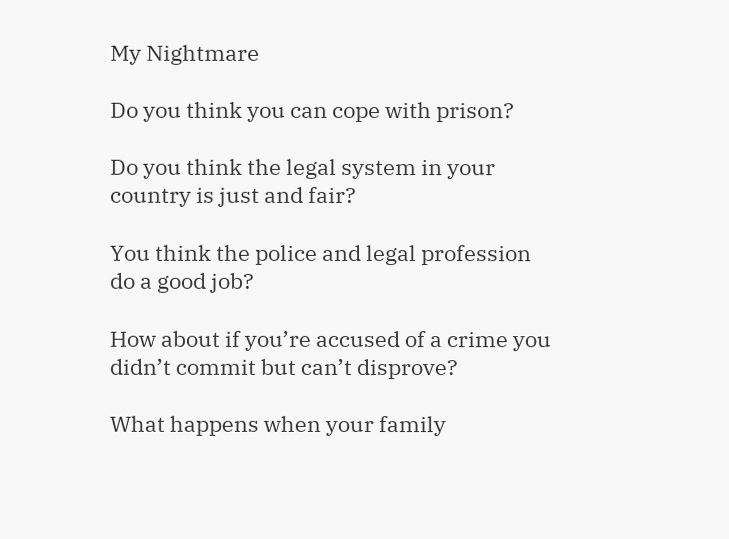My Nightmare

Do you think you can cope with prison?

Do you think the legal system in your country is just and fair?

You think the police and legal profession do a good job?

How about if you’re accused of a crime you didn’t commit but can’t disprove?

What happens when your family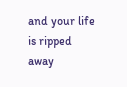and your life is ripped away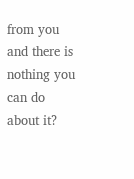from you and there is nothing you can do about it?